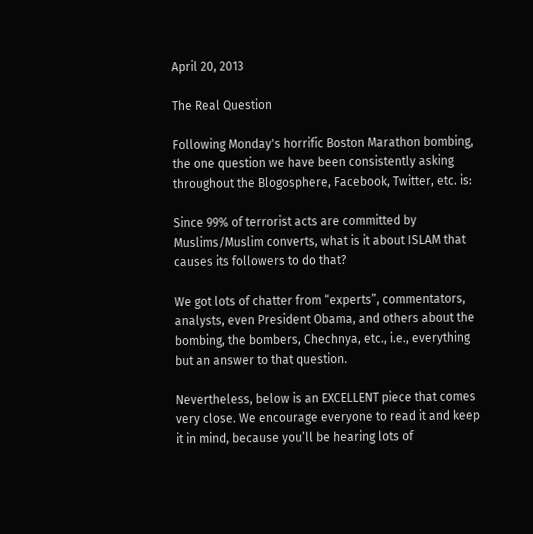April 20, 2013

The Real Question

Following Monday's horrific Boston Marathon bombing, the one question we have been consistently asking throughout the Blogosphere, Facebook, Twitter, etc. is:

Since 99% of terrorist acts are committed by Muslims/Muslim converts, what is it about ISLAM that causes its followers to do that?

We got lots of chatter from “experts”, commentators, analysts, even President Obama, and others about the bombing, the bombers, Chechnya, etc., i.e., everything but an answer to that question.

Nevertheless, below is an EXCELLENT piece that comes very close. We encourage everyone to read it and keep it in mind, because you’ll be hearing lots of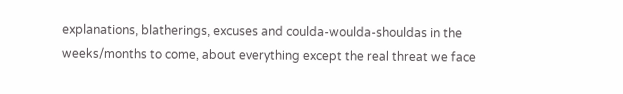explanations, blatherings, excuses and coulda-woulda-shouldas in the weeks/months to come, about everything except the real threat we face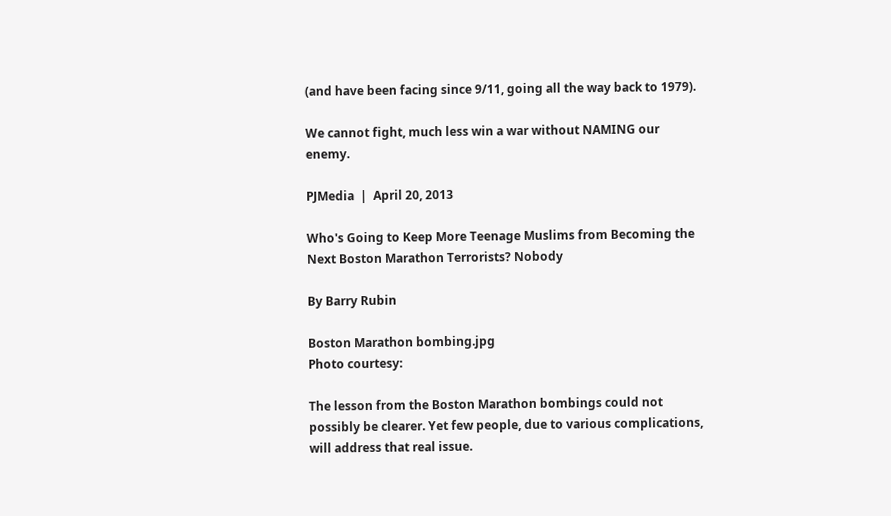(and have been facing since 9/11, going all the way back to 1979).

We cannot fight, much less win a war without NAMING our enemy.

PJMedia  |  April 20, 2013

Who's Going to Keep More Teenage Muslims from Becoming the Next Boston Marathon Terrorists? Nobody

By Barry Rubin

Boston Marathon bombing.jpg
Photo courtesy:

The lesson from the Boston Marathon bombings could not possibly be clearer. Yet few people, due to various complications, will address that real issue.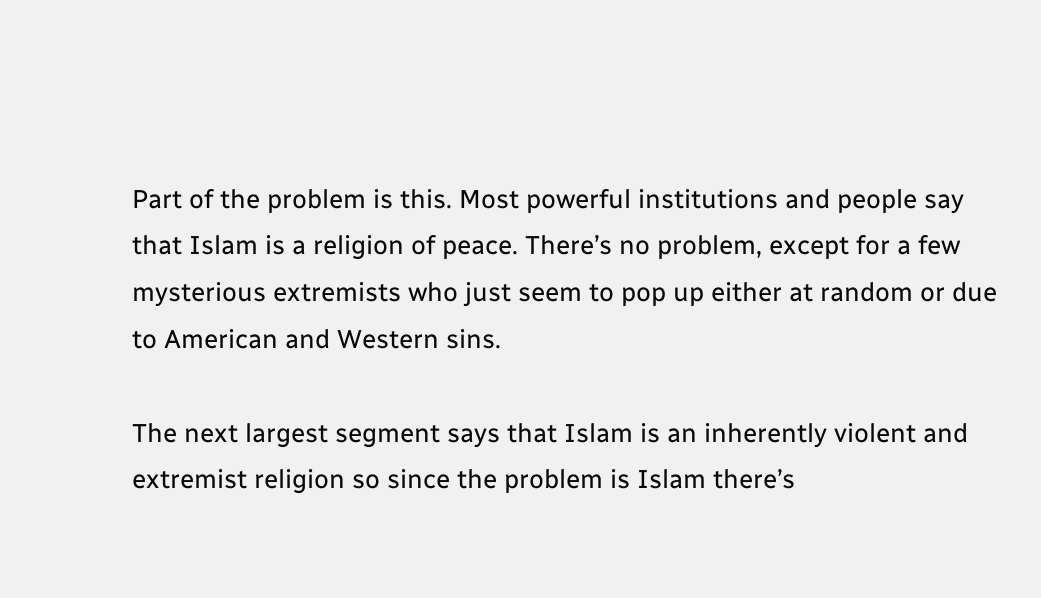Part of the problem is this. Most powerful institutions and people say that Islam is a religion of peace. There’s no problem, except for a few mysterious extremists who just seem to pop up either at random or due to American and Western sins.

The next largest segment says that Islam is an inherently violent and extremist religion so since the problem is Islam there’s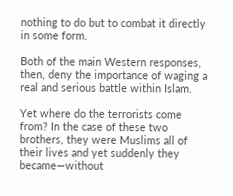nothing to do but to combat it directly in some form.

Both of the main Western responses, then, deny the importance of waging a real and serious battle within Islam.

Yet where do the terrorists come from? In the case of these two brothers, they were Muslims all of their lives and yet suddenly they became—without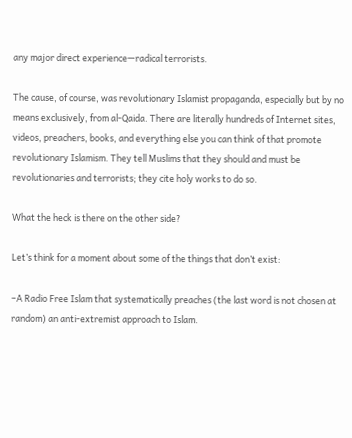any major direct experience—radical terrorists.

The cause, of course, was revolutionary Islamist propaganda, especially but by no means exclusively, from al-Qaida. There are literally hundreds of Internet sites, videos, preachers, books, and everything else you can think of that promote revolutionary Islamism. They tell Muslims that they should and must be revolutionaries and terrorists; they cite holy works to do so.

What the heck is there on the other side?

Let’s think for a moment about some of the things that don’t exist:

–A Radio Free Islam that systematically preaches (the last word is not chosen at random) an anti-extremist approach to Islam.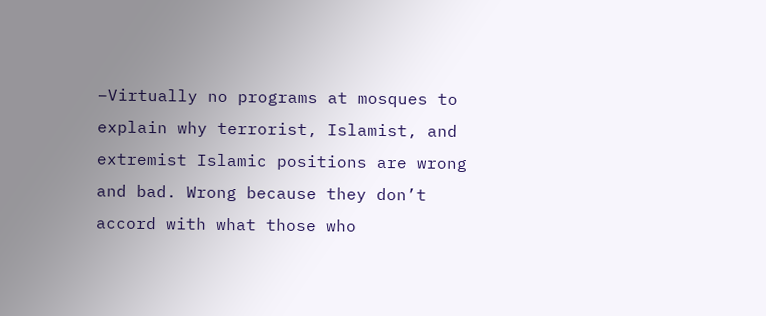–Virtually no programs at mosques to explain why terrorist, Islamist, and extremist Islamic positions are wrong and bad. Wrong because they don’t accord with what those who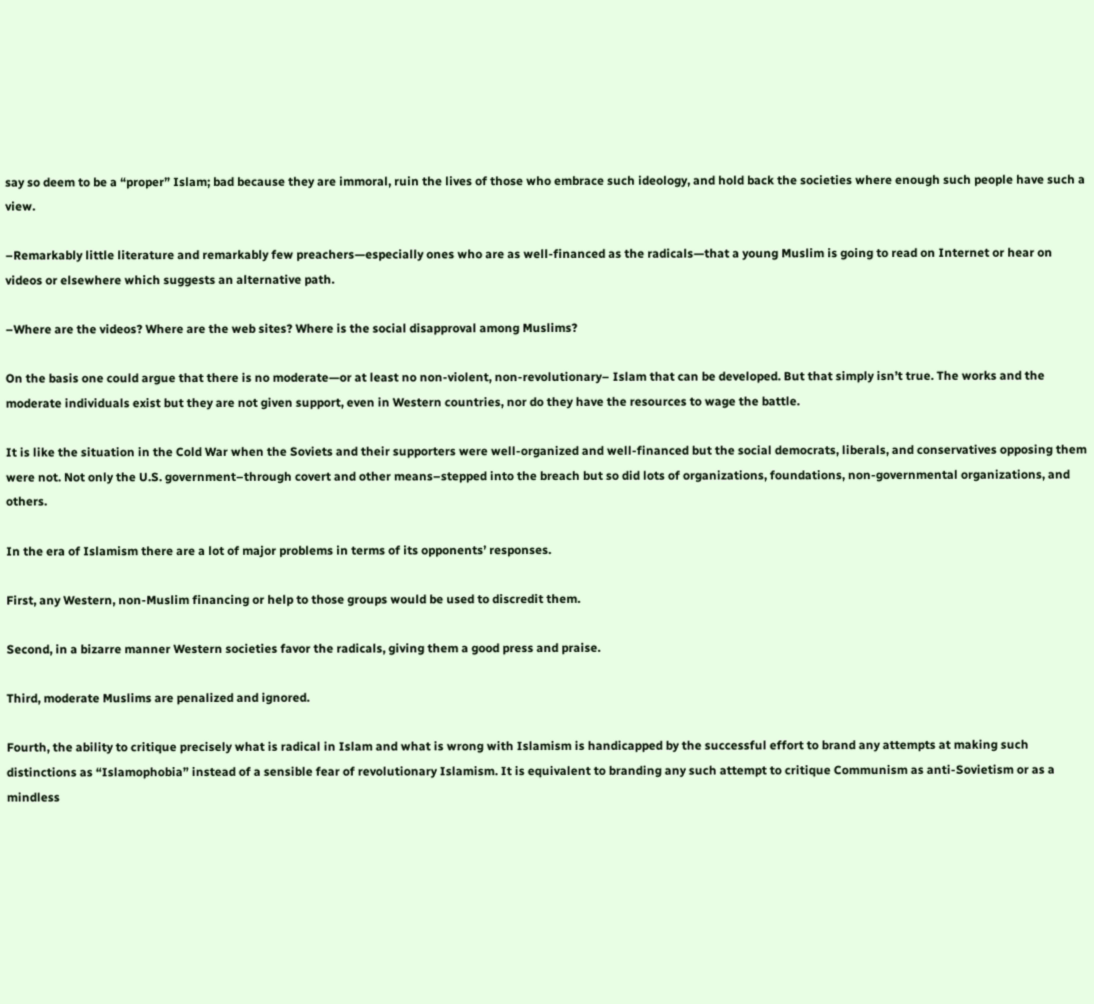say so deem to be a “proper” Islam; bad because they are immoral, ruin the lives of those who embrace such ideology, and hold back the societies where enough such people have such a view.

–Remarkably little literature and remarkably few preachers—especially ones who are as well-financed as the radicals—that a young Muslim is going to read on Internet or hear on videos or elsewhere which suggests an alternative path.

–Where are the videos? Where are the web sites? Where is the social disapproval among Muslims?

On the basis one could argue that there is no moderate—or at least no non-violent, non-revolutionary– Islam that can be developed. But that simply isn’t true. The works and the moderate individuals exist but they are not given support, even in Western countries, nor do they have the resources to wage the battle.

It is like the situation in the Cold War when the Soviets and their supporters were well-organized and well-financed but the social democrats, liberals, and conservatives opposing them were not. Not only the U.S. government–through covert and other means–stepped into the breach but so did lots of organizations, foundations, non-governmental organizations, and others.

In the era of Islamism there are a lot of major problems in terms of its opponents’ responses.

First, any Western, non-Muslim financing or help to those groups would be used to discredit them.

Second, in a bizarre manner Western societies favor the radicals, giving them a good press and praise.

Third, moderate Muslims are penalized and ignored.

Fourth, the ability to critique precisely what is radical in Islam and what is wrong with Islamism is handicapped by the successful effort to brand any attempts at making such distinctions as “Islamophobia” instead of a sensible fear of revolutionary Islamism. It is equivalent to branding any such attempt to critique Communism as anti-Sovietism or as a mindless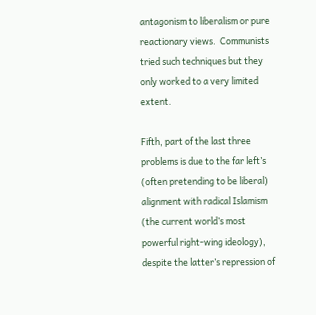antagonism to liberalism or pure reactionary views.  Communists tried such techniques but they only worked to a very limited extent.

Fifth, part of the last three problems is due to the far left’s (often pretending to be liberal) alignment with radical Islamism (the current world’s most powerful right-wing ideology), despite the latter’s repression of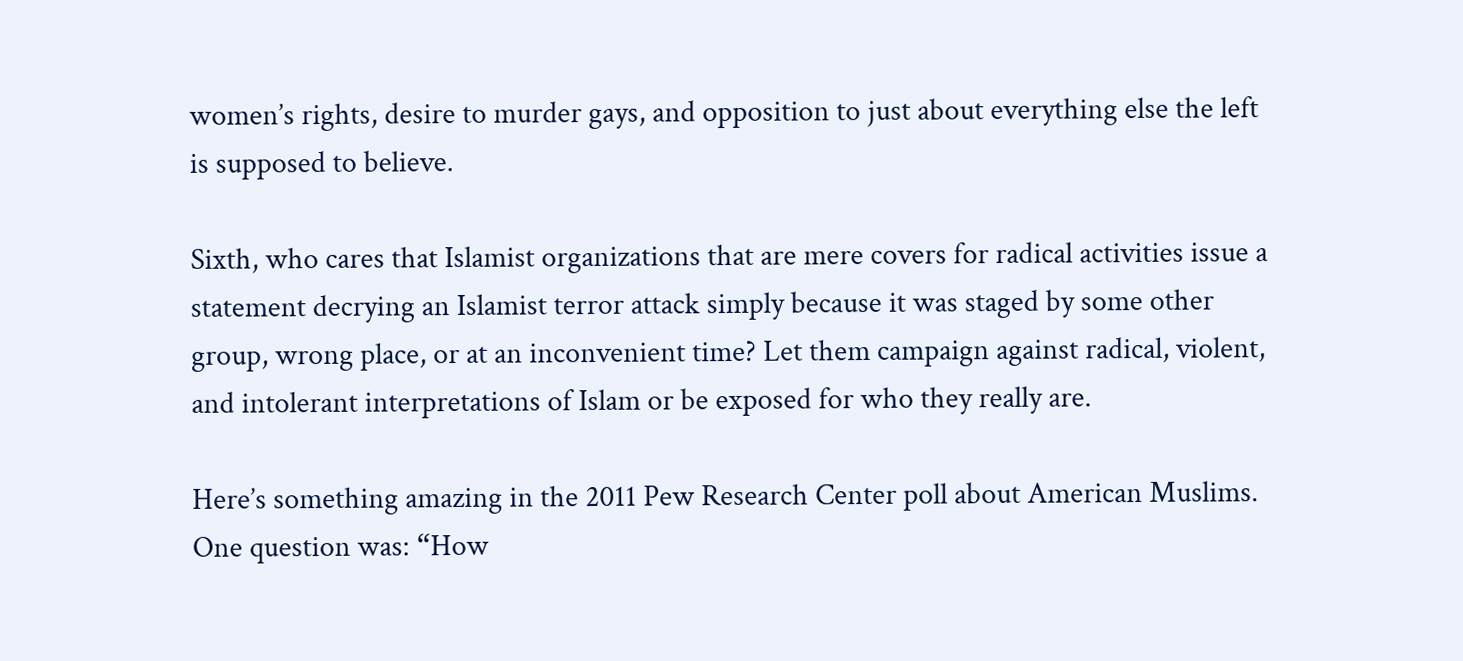women’s rights, desire to murder gays, and opposition to just about everything else the left is supposed to believe.

Sixth, who cares that Islamist organizations that are mere covers for radical activities issue a statement decrying an Islamist terror attack simply because it was staged by some other group, wrong place, or at an inconvenient time? Let them campaign against radical, violent, and intolerant interpretations of Islam or be exposed for who they really are.

Here’s something amazing in the 2011 Pew Research Center poll about American Muslims. One question was: “How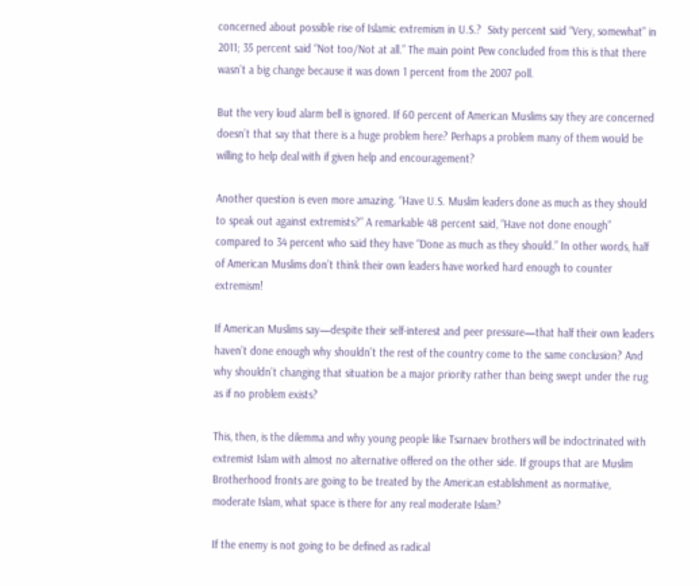concerned about possible rise of Islamic extremism in U.S.?  Sixty percent said “Very, somewhat” in 2011; 35 percent said “Not too/Not at all.” The main point Pew concluded from this is that there wasn’t a big change because it was down 1 percent from the 2007 poll.

But the very loud alarm bell is ignored. If 60 percent of American Muslims say they are concerned doesn’t that say that there is a huge problem here? Perhaps a problem many of them would be willing to help deal with if given help and encouragement?

Another question is even more amazing. “Have U.S. Muslim leaders done as much as they should to speak out against extremists?” A remarkable 48 percent said, “Have not done enough” compared to 34 percent who said they have “Done as much as they should.” In other words, half of American Muslims don’t think their own leaders have worked hard enough to counter extremism!

If American Muslims say—despite their self-interest and peer pressure—that half their own leaders haven’t done enough why shouldn’t the rest of the country come to the same conclusion? And why shouldn’t changing that situation be a major priority rather than being swept under the rug as if no problem exists?

This, then, is the dilemma and why young people like Tsarnaev brothers will be indoctrinated with extremist Islam with almost no alternative offered on the other side. If groups that are Muslim Brotherhood fronts are going to be treated by the American establishment as normative, moderate Islam, what space is there for any real moderate Islam?

If the enemy is not going to be defined as radical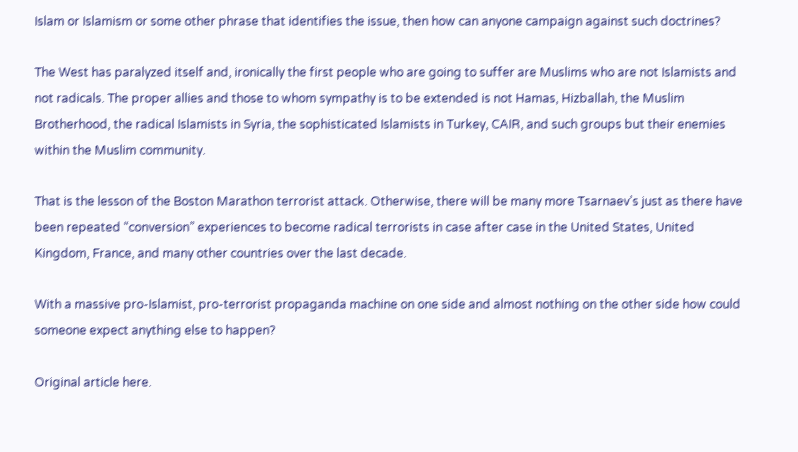Islam or Islamism or some other phrase that identifies the issue, then how can anyone campaign against such doctrines?

The West has paralyzed itself and, ironically the first people who are going to suffer are Muslims who are not Islamists and not radicals. The proper allies and those to whom sympathy is to be extended is not Hamas, Hizballah, the Muslim Brotherhood, the radical Islamists in Syria, the sophisticated Islamists in Turkey, CAIR, and such groups but their enemies within the Muslim community.

That is the lesson of the Boston Marathon terrorist attack. Otherwise, there will be many more Tsarnaev’s just as there have been repeated “conversion” experiences to become radical terrorists in case after case in the United States, United Kingdom, France, and many other countries over the last decade.

With a massive pro-Islamist, pro-terrorist propaganda machine on one side and almost nothing on the other side how could someone expect anything else to happen?

Original article here.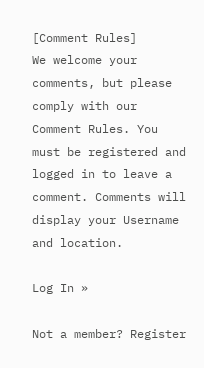[Comment Rules]
We welcome your comments, but please comply with our Comment Rules. You must be registered and logged in to leave a comment. Comments will display your Username and location.

Log In »

Not a member? Register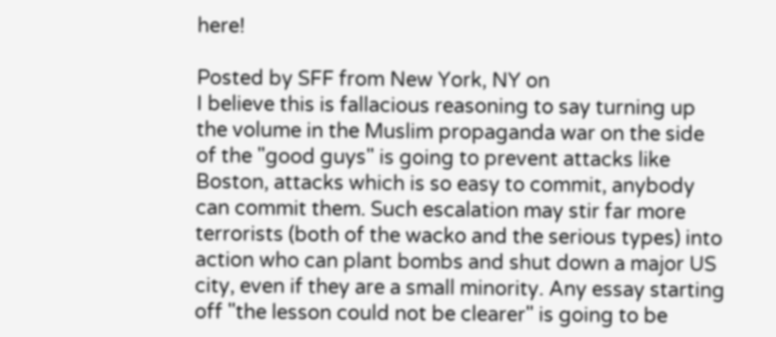here!

Posted by SFF from New York, NY on
I believe this is fallacious reasoning to say turning up the volume in the Muslim propaganda war on the side of the "good guys" is going to prevent attacks like Boston, attacks which is so easy to commit, anybody can commit them. Such escalation may stir far more terrorists (both of the wacko and the serious types) into action who can plant bombs and shut down a major US city, even if they are a small minority. Any essay starting off "the lesson could not be clearer" is going to be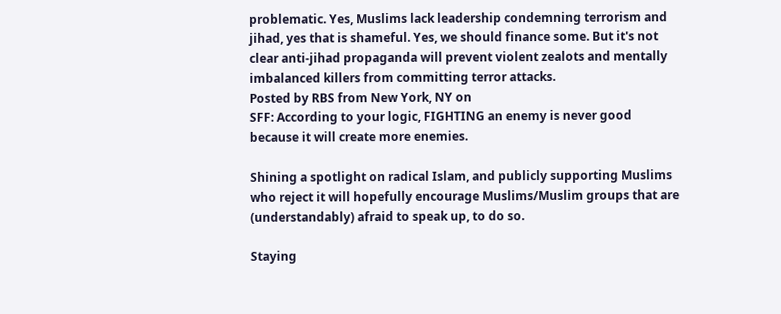problematic. Yes, Muslims lack leadership condemning terrorism and jihad, yes that is shameful. Yes, we should finance some. But it's not clear anti-jihad propaganda will prevent violent zealots and mentally imbalanced killers from committing terror attacks.
Posted by RBS from New York, NY on
SFF: According to your logic, FIGHTING an enemy is never good because it will create more enemies.

Shining a spotlight on radical Islam, and publicly supporting Muslims who reject it will hopefully encourage Muslims/Muslim groups that are (understandably) afraid to speak up, to do so.

Staying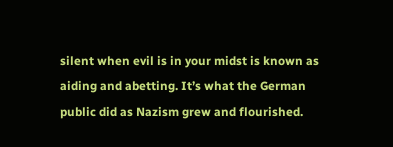silent when evil is in your midst is known as aiding and abetting. It’s what the German public did as Nazism grew and flourished.